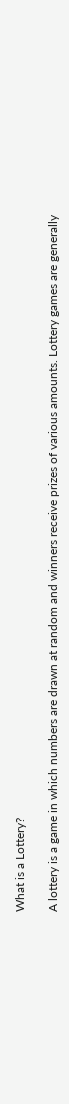What is a Lottery?

A lottery is a game in which numbers are drawn at random and winners receive prizes of various amounts. Lottery games are generally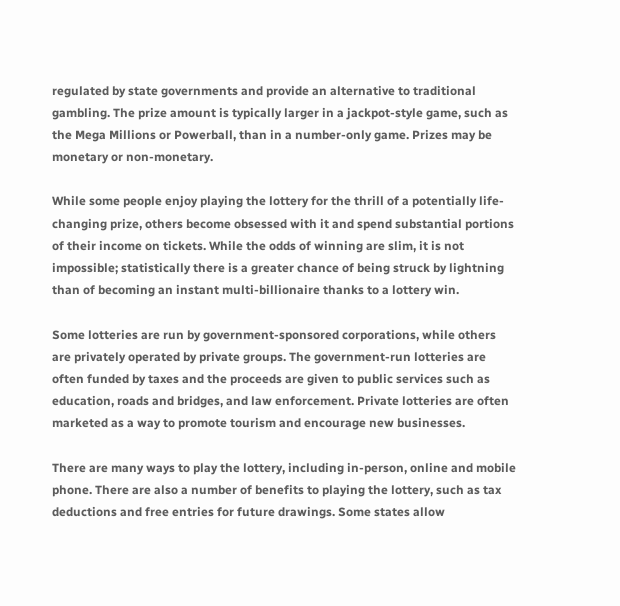regulated by state governments and provide an alternative to traditional gambling. The prize amount is typically larger in a jackpot-style game, such as the Mega Millions or Powerball, than in a number-only game. Prizes may be monetary or non-monetary.

While some people enjoy playing the lottery for the thrill of a potentially life-changing prize, others become obsessed with it and spend substantial portions of their income on tickets. While the odds of winning are slim, it is not impossible; statistically there is a greater chance of being struck by lightning than of becoming an instant multi-billionaire thanks to a lottery win.

Some lotteries are run by government-sponsored corporations, while others are privately operated by private groups. The government-run lotteries are often funded by taxes and the proceeds are given to public services such as education, roads and bridges, and law enforcement. Private lotteries are often marketed as a way to promote tourism and encourage new businesses.

There are many ways to play the lottery, including in-person, online and mobile phone. There are also a number of benefits to playing the lottery, such as tax deductions and free entries for future drawings. Some states allow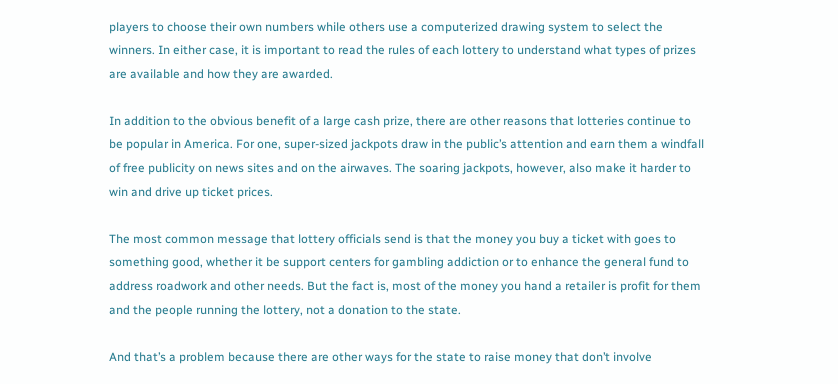players to choose their own numbers while others use a computerized drawing system to select the winners. In either case, it is important to read the rules of each lottery to understand what types of prizes are available and how they are awarded.

In addition to the obvious benefit of a large cash prize, there are other reasons that lotteries continue to be popular in America. For one, super-sized jackpots draw in the public’s attention and earn them a windfall of free publicity on news sites and on the airwaves. The soaring jackpots, however, also make it harder to win and drive up ticket prices.

The most common message that lottery officials send is that the money you buy a ticket with goes to something good, whether it be support centers for gambling addiction or to enhance the general fund to address roadwork and other needs. But the fact is, most of the money you hand a retailer is profit for them and the people running the lottery, not a donation to the state.

And that’s a problem because there are other ways for the state to raise money that don’t involve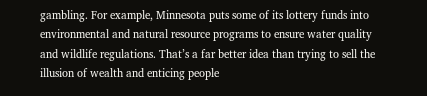gambling. For example, Minnesota puts some of its lottery funds into environmental and natural resource programs to ensure water quality and wildlife regulations. That’s a far better idea than trying to sell the illusion of wealth and enticing people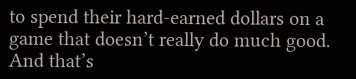to spend their hard-earned dollars on a game that doesn’t really do much good. And that’s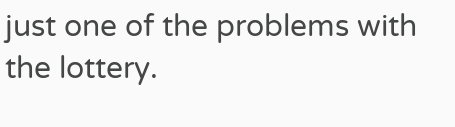just one of the problems with the lottery.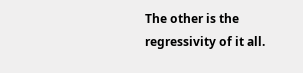The other is the regressivity of it all.